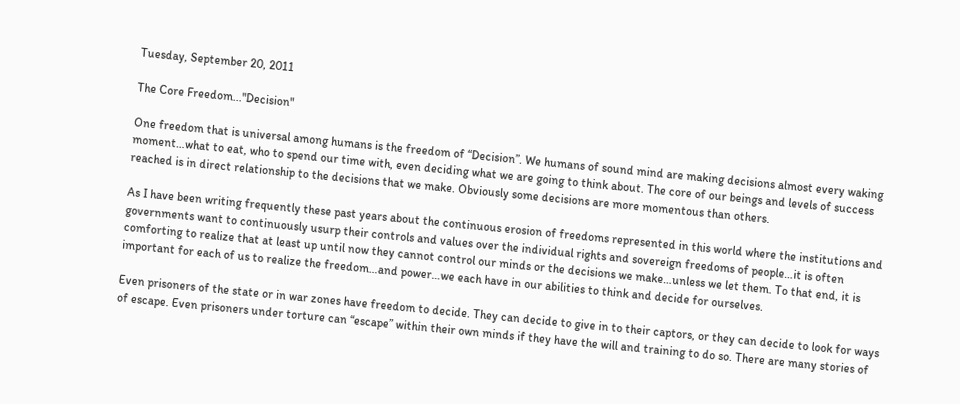Tuesday, September 20, 2011

The Core Freedom..."Decision"

One freedom that is universal among humans is the freedom of “Decision”. We humans of sound mind are making decisions almost every waking moment…what to eat, who to spend our time with, even deciding what we are going to think about. The core of our beings and levels of success reached is in direct relationship to the decisions that we make. Obviously some decisions are more momentous than others.

As I have been writing frequently these past years about the continuous erosion of freedoms represented in this world where the institutions and governments want to continuously usurp their controls and values over the individual rights and sovereign freedoms of people…it is often comforting to realize that at least up until now they cannot control our minds or the decisions we make…unless we let them. To that end, it is important for each of us to realize the freedom…and power…we each have in our abilities to think and decide for ourselves.

Even prisoners of the state or in war zones have freedom to decide. They can decide to give in to their captors, or they can decide to look for ways of escape. Even prisoners under torture can “escape” within their own minds if they have the will and training to do so. There are many stories of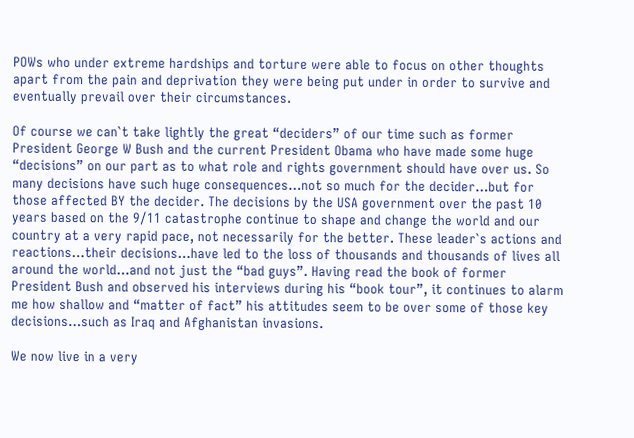POWs who under extreme hardships and torture were able to focus on other thoughts apart from the pain and deprivation they were being put under in order to survive and eventually prevail over their circumstances.

Of course we can`t take lightly the great “deciders” of our time such as former President George W Bush and the current President Obama who have made some huge “decisions” on our part as to what role and rights government should have over us. So many decisions have such huge consequences…not so much for the decider…but for those affected BY the decider. The decisions by the USA government over the past 10 years based on the 9/11 catastrophe continue to shape and change the world and our country at a very rapid pace, not necessarily for the better. These leader`s actions and reactions…their decisions…have led to the loss of thousands and thousands of lives all around the world…and not just the “bad guys”. Having read the book of former President Bush and observed his interviews during his “book tour”, it continues to alarm me how shallow and “matter of fact” his attitudes seem to be over some of those key decisions…such as Iraq and Afghanistan invasions.

We now live in a very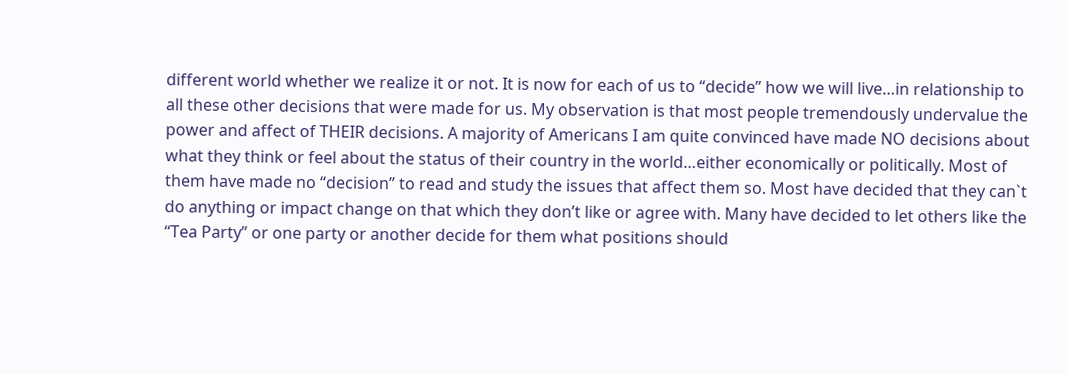different world whether we realize it or not. It is now for each of us to “decide” how we will live…in relationship to all these other decisions that were made for us. My observation is that most people tremendously undervalue the power and affect of THEIR decisions. A majority of Americans I am quite convinced have made NO decisions about what they think or feel about the status of their country in the world…either economically or politically. Most of them have made no “decision” to read and study the issues that affect them so. Most have decided that they can`t do anything or impact change on that which they don’t like or agree with. Many have decided to let others like the “Tea Party” or one party or another decide for them what positions should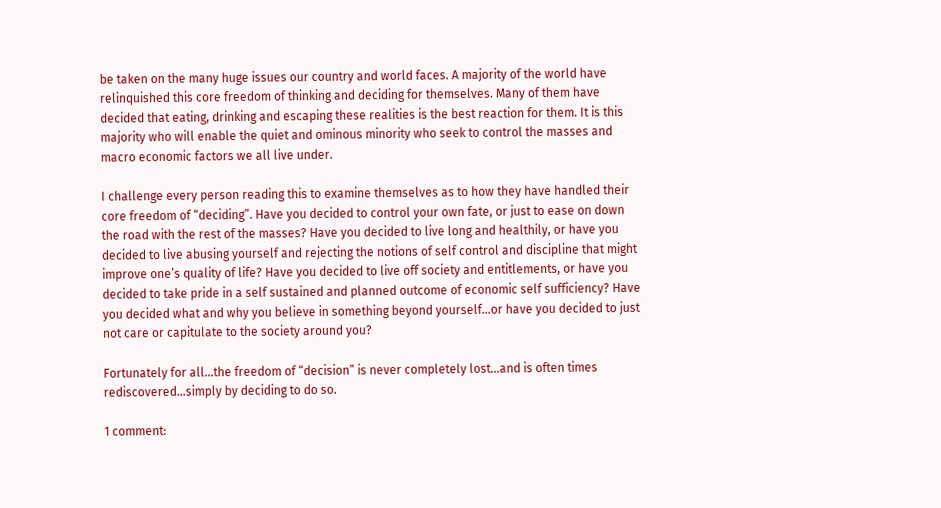be taken on the many huge issues our country and world faces. A majority of the world have relinquished this core freedom of thinking and deciding for themselves. Many of them have decided that eating, drinking and escaping these realities is the best reaction for them. It is this majority who will enable the quiet and ominous minority who seek to control the masses and macro economic factors we all live under.

I challenge every person reading this to examine themselves as to how they have handled their core freedom of “deciding”. Have you decided to control your own fate, or just to ease on down the road with the rest of the masses? Have you decided to live long and healthily, or have you decided to live abusing yourself and rejecting the notions of self control and discipline that might improve one’s quality of life? Have you decided to live off society and entitlements, or have you decided to take pride in a self sustained and planned outcome of economic self sufficiency? Have you decided what and why you believe in something beyond yourself…or have you decided to just not care or capitulate to the society around you?

Fortunately for all…the freedom of “decision” is never completely lost…and is often times rediscovered…simply by deciding to do so.

1 comment: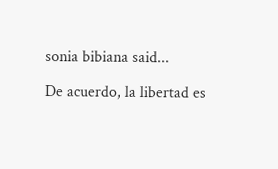sonia bibiana said...

De acuerdo, la libertad es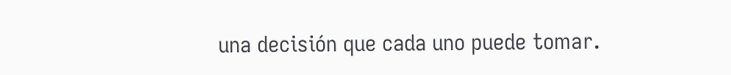una decisión que cada uno puede tomar.